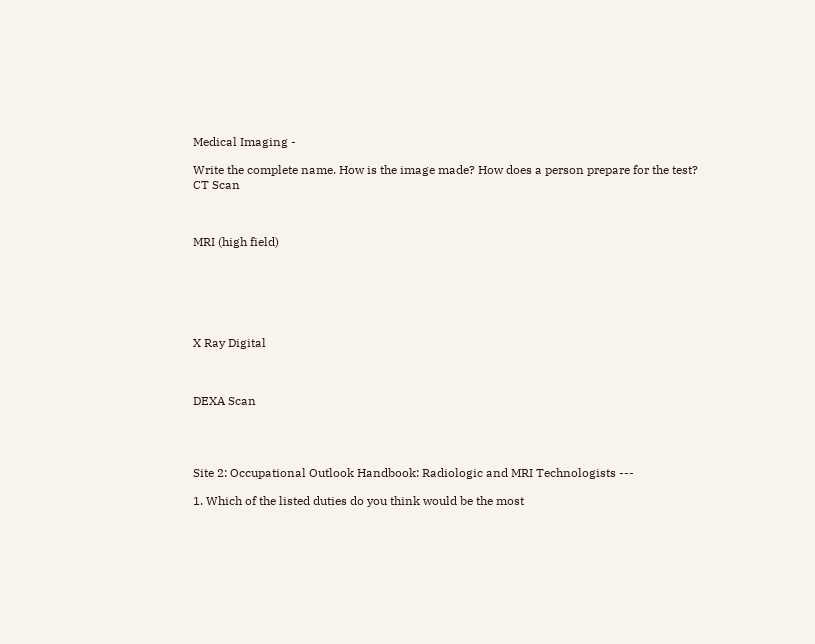Medical Imaging -

Write the complete name. How is the image made? How does a person prepare for the test?
CT Scan



MRI (high field)






X Ray Digital



DEXA Scan




Site 2: Occupational Outlook Handbook: Radiologic and MRI Technologists ---

1. Which of the listed duties do you think would be the most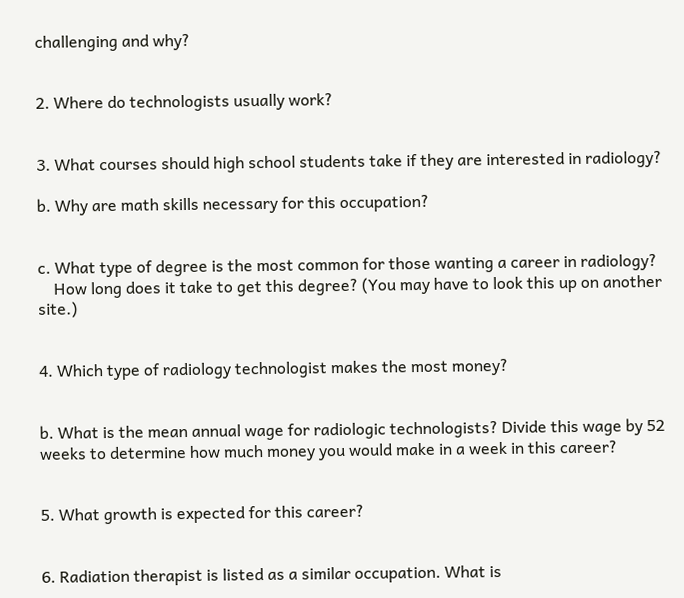challenging and why?


2. Where do technologists usually work?


3. What courses should high school students take if they are interested in radiology?

b. Why are math skills necessary for this occupation?


c. What type of degree is the most common for those wanting a career in radiology?
    How long does it take to get this degree? (You may have to look this up on another site.)


4. Which type of radiology technologist makes the most money?


b. What is the mean annual wage for radiologic technologists? Divide this wage by 52 weeks to determine how much money you would make in a week in this career?


5. What growth is expected for this career?


6. Radiation therapist is listed as a similar occupation. What is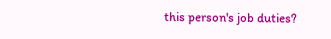this person's job duties?